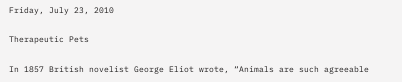Friday, July 23, 2010

Therapeutic Pets

In 1857 British novelist George Eliot wrote, “Animals are such agreeable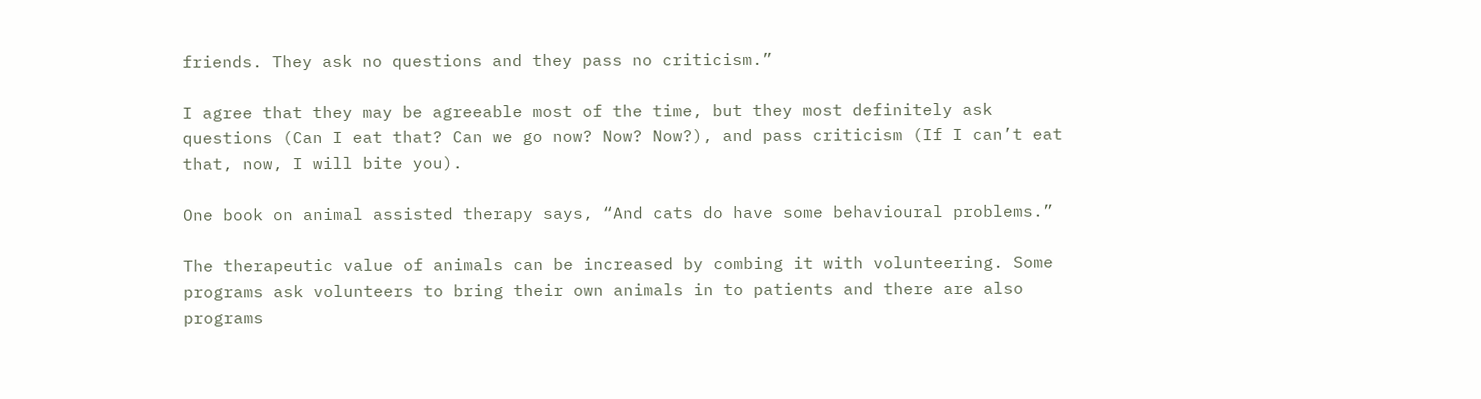friends. They ask no questions and they pass no criticism.”

I agree that they may be agreeable most of the time, but they most definitely ask questions (Can I eat that? Can we go now? Now? Now?), and pass criticism (If I can’t eat that, now, I will bite you).

One book on animal assisted therapy says, “And cats do have some behavioural problems.”

The therapeutic value of animals can be increased by combing it with volunteering. Some programs ask volunteers to bring their own animals in to patients and there are also programs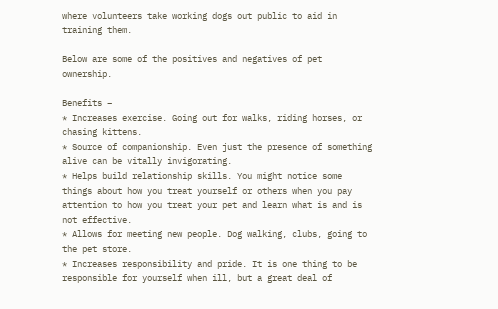where volunteers take working dogs out public to aid in training them.

Below are some of the positives and negatives of pet ownership.

Benefits –
* Increases exercise. Going out for walks, riding horses, or chasing kittens.
* Source of companionship. Even just the presence of something alive can be vitally invigorating.
* Helps build relationship skills. You might notice some things about how you treat yourself or others when you pay attention to how you treat your pet and learn what is and is not effective.
* Allows for meeting new people. Dog walking, clubs, going to the pet store.
* Increases responsibility and pride. It is one thing to be responsible for yourself when ill, but a great deal of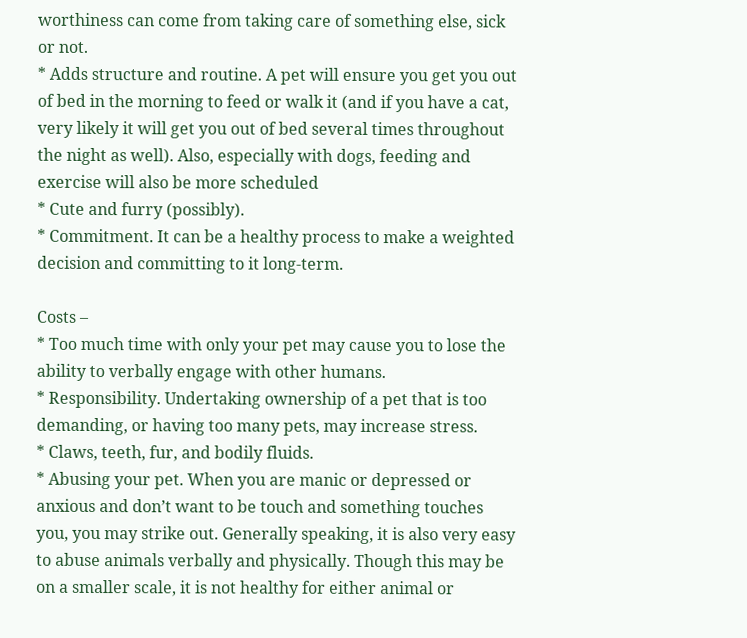worthiness can come from taking care of something else, sick or not.
* Adds structure and routine. A pet will ensure you get you out of bed in the morning to feed or walk it (and if you have a cat, very likely it will get you out of bed several times throughout the night as well). Also, especially with dogs, feeding and exercise will also be more scheduled
* Cute and furry (possibly).
* Commitment. It can be a healthy process to make a weighted decision and committing to it long-term.

Costs –
* Too much time with only your pet may cause you to lose the ability to verbally engage with other humans.
* Responsibility. Undertaking ownership of a pet that is too demanding, or having too many pets, may increase stress.
* Claws, teeth, fur, and bodily fluids.
* Abusing your pet. When you are manic or depressed or anxious and don’t want to be touch and something touches you, you may strike out. Generally speaking, it is also very easy to abuse animals verbally and physically. Though this may be on a smaller scale, it is not healthy for either animal or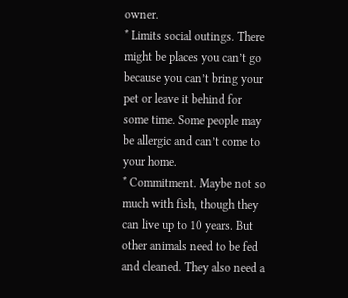owner.
* Limits social outings. There might be places you can’t go because you can’t bring your pet or leave it behind for some time. Some people may be allergic and can’t come to your home.
* Commitment. Maybe not so much with fish, though they can live up to 10 years. But other animals need to be fed and cleaned. They also need a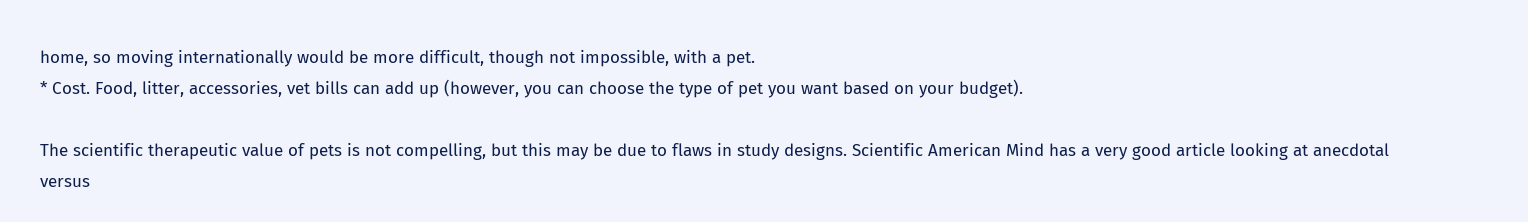home, so moving internationally would be more difficult, though not impossible, with a pet.
* Cost. Food, litter, accessories, vet bills can add up (however, you can choose the type of pet you want based on your budget).

The scientific therapeutic value of pets is not compelling, but this may be due to flaws in study designs. Scientific American Mind has a very good article looking at anecdotal versus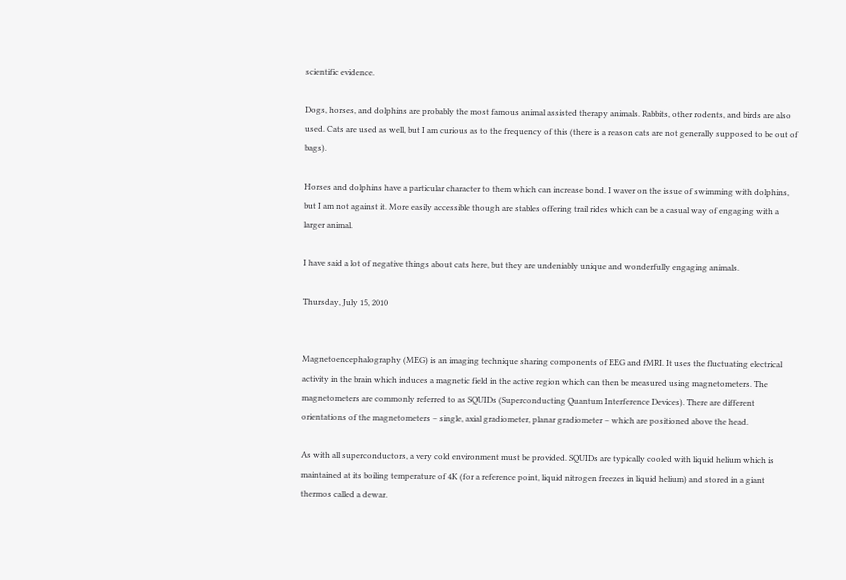scientific evidence.

Dogs, horses, and dolphins are probably the most famous animal assisted therapy animals. Rabbits, other rodents, and birds are also used. Cats are used as well, but I am curious as to the frequency of this (there is a reason cats are not generally supposed to be out of bags).

Horses and dolphins have a particular character to them which can increase bond. I waver on the issue of swimming with dolphins, but I am not against it. More easily accessible though are stables offering trail rides which can be a casual way of engaging with a larger animal.

I have said a lot of negative things about cats here, but they are undeniably unique and wonderfully engaging animals.

Thursday, July 15, 2010


Magnetoencephalography (MEG) is an imaging technique sharing components of EEG and fMRI. It uses the fluctuating electrical activity in the brain which induces a magnetic field in the active region which can then be measured using magnetometers. The magnetometers are commonly referred to as SQUIDs (Superconducting Quantum Interference Devices). There are different orientations of the magnetometers – single, axial gradiometer, planar gradiometer – which are positioned above the head.

As with all superconductors, a very cold environment must be provided. SQUIDs are typically cooled with liquid helium which is maintained at its boiling temperature of 4K (for a reference point, liquid nitrogen freezes in liquid helium) and stored in a giant thermos called a dewar.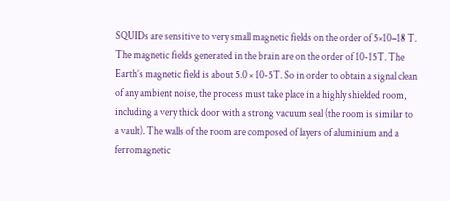SQUIDs are sensitive to very small magnetic fields on the order of 5×10−18 T.
The magnetic fields generated in the brain are on the order of 10-15T. The Earth’s magnetic field is about 5.0 × 10-5T. So in order to obtain a signal clean of any ambient noise, the process must take place in a highly shielded room, including a very thick door with a strong vacuum seal (the room is similar to a vault). The walls of the room are composed of layers of aluminium and a ferromagnetic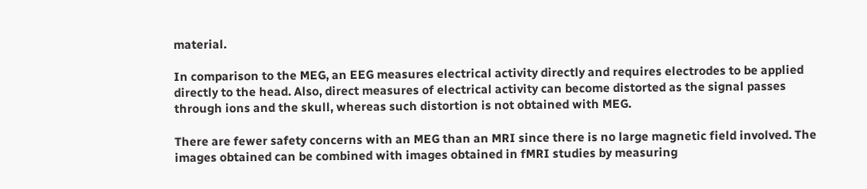material.

In comparison to the MEG, an EEG measures electrical activity directly and requires electrodes to be applied directly to the head. Also, direct measures of electrical activity can become distorted as the signal passes through ions and the skull, whereas such distortion is not obtained with MEG.

There are fewer safety concerns with an MEG than an MRI since there is no large magnetic field involved. The images obtained can be combined with images obtained in fMRI studies by measuring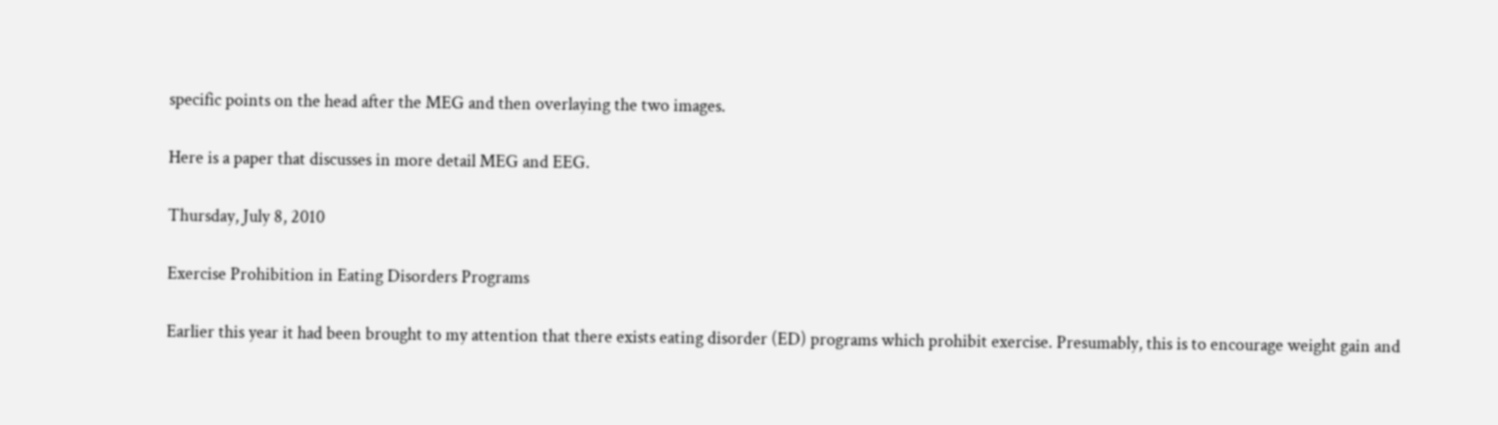specific points on the head after the MEG and then overlaying the two images.

Here is a paper that discusses in more detail MEG and EEG.

Thursday, July 8, 2010

Exercise Prohibition in Eating Disorders Programs

Earlier this year it had been brought to my attention that there exists eating disorder (ED) programs which prohibit exercise. Presumably, this is to encourage weight gain and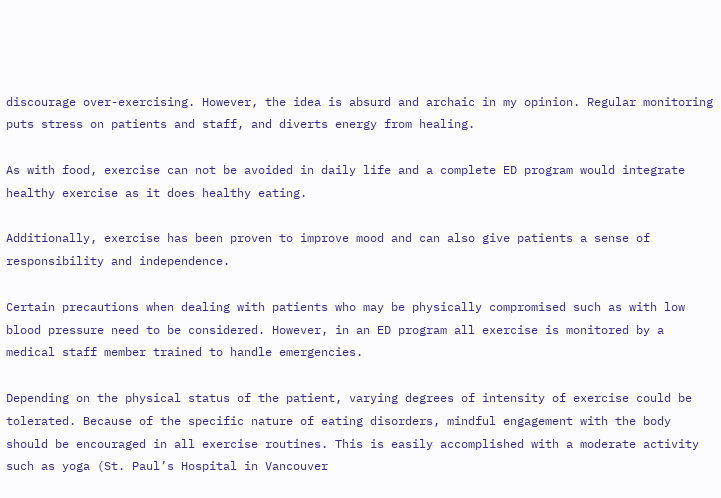discourage over-exercising. However, the idea is absurd and archaic in my opinion. Regular monitoring puts stress on patients and staff, and diverts energy from healing.

As with food, exercise can not be avoided in daily life and a complete ED program would integrate healthy exercise as it does healthy eating.

Additionally, exercise has been proven to improve mood and can also give patients a sense of responsibility and independence.

Certain precautions when dealing with patients who may be physically compromised such as with low blood pressure need to be considered. However, in an ED program all exercise is monitored by a medical staff member trained to handle emergencies.

Depending on the physical status of the patient, varying degrees of intensity of exercise could be tolerated. Because of the specific nature of eating disorders, mindful engagement with the body should be encouraged in all exercise routines. This is easily accomplished with a moderate activity such as yoga (St. Paul’s Hospital in Vancouver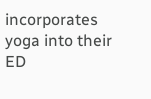incorporates yoga into their ED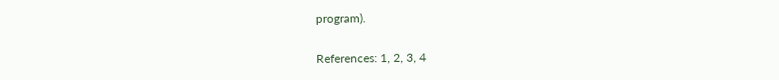program).

References: 1, 2, 3, 4